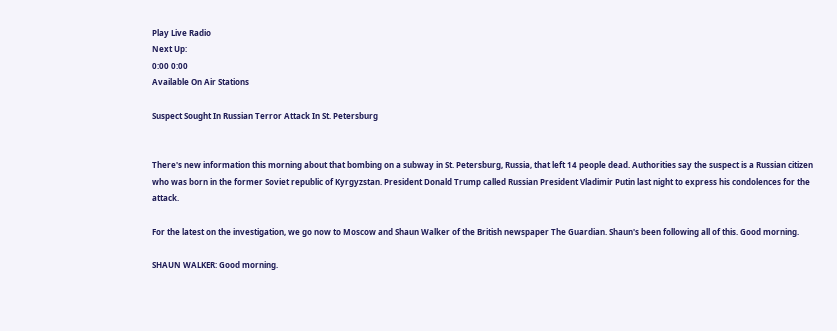Play Live Radio
Next Up:
0:00 0:00
Available On Air Stations

Suspect Sought In Russian Terror Attack In St. Petersburg


There's new information this morning about that bombing on a subway in St. Petersburg, Russia, that left 14 people dead. Authorities say the suspect is a Russian citizen who was born in the former Soviet republic of Kyrgyzstan. President Donald Trump called Russian President Vladimir Putin last night to express his condolences for the attack.

For the latest on the investigation, we go now to Moscow and Shaun Walker of the British newspaper The Guardian. Shaun's been following all of this. Good morning.

SHAUN WALKER: Good morning.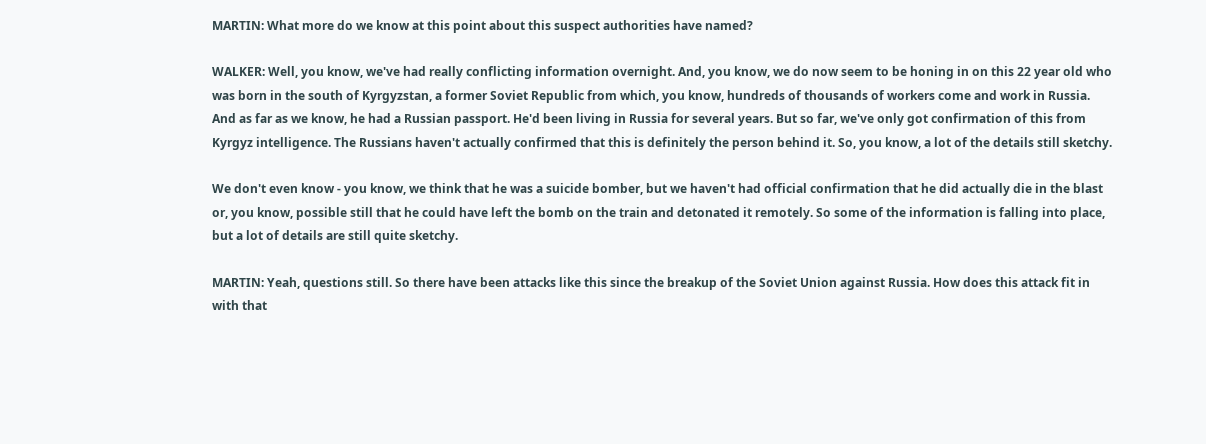MARTIN: What more do we know at this point about this suspect authorities have named?

WALKER: Well, you know, we've had really conflicting information overnight. And, you know, we do now seem to be honing in on this 22 year old who was born in the south of Kyrgyzstan, a former Soviet Republic from which, you know, hundreds of thousands of workers come and work in Russia. And as far as we know, he had a Russian passport. He'd been living in Russia for several years. But so far, we've only got confirmation of this from Kyrgyz intelligence. The Russians haven't actually confirmed that this is definitely the person behind it. So, you know, a lot of the details still sketchy.

We don't even know - you know, we think that he was a suicide bomber, but we haven't had official confirmation that he did actually die in the blast or, you know, possible still that he could have left the bomb on the train and detonated it remotely. So some of the information is falling into place, but a lot of details are still quite sketchy.

MARTIN: Yeah, questions still. So there have been attacks like this since the breakup of the Soviet Union against Russia. How does this attack fit in with that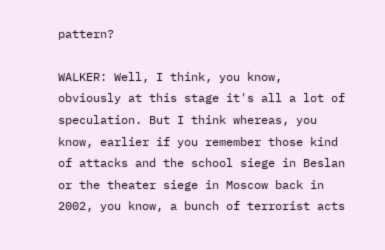pattern?

WALKER: Well, I think, you know, obviously at this stage it's all a lot of speculation. But I think whereas, you know, earlier if you remember those kind of attacks and the school siege in Beslan or the theater siege in Moscow back in 2002, you know, a bunch of terrorist acts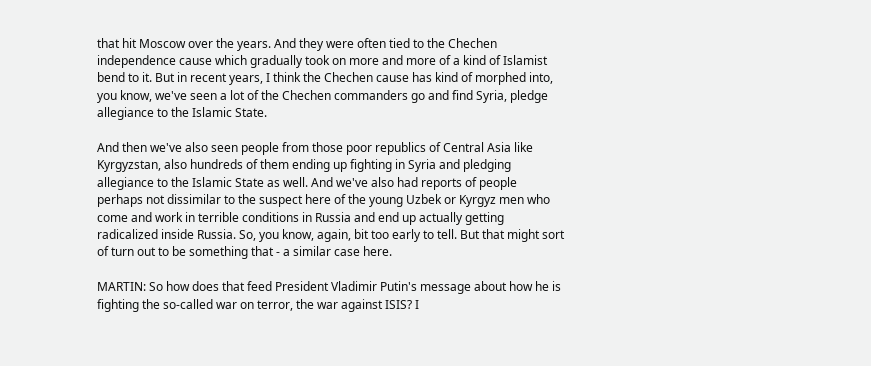that hit Moscow over the years. And they were often tied to the Chechen independence cause which gradually took on more and more of a kind of Islamist bend to it. But in recent years, I think the Chechen cause has kind of morphed into, you know, we've seen a lot of the Chechen commanders go and find Syria, pledge allegiance to the Islamic State.

And then we've also seen people from those poor republics of Central Asia like Kyrgyzstan, also hundreds of them ending up fighting in Syria and pledging allegiance to the Islamic State as well. And we've also had reports of people perhaps not dissimilar to the suspect here of the young Uzbek or Kyrgyz men who come and work in terrible conditions in Russia and end up actually getting radicalized inside Russia. So, you know, again, bit too early to tell. But that might sort of turn out to be something that - a similar case here.

MARTIN: So how does that feed President Vladimir Putin's message about how he is fighting the so-called war on terror, the war against ISIS? I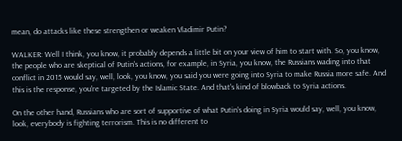mean, do attacks like these strengthen or weaken Vladimir Putin?

WALKER: Well I think, you know, it probably depends a little bit on your view of him to start with. So, you know, the people who are skeptical of Putin's actions, for example, in Syria, you know, the Russians wading into that conflict in 2015 would say, well, look, you know, you said you were going into Syria to make Russia more safe. And this is the response, you're targeted by the Islamic State. And that's kind of blowback to Syria actions.

On the other hand, Russians who are sort of supportive of what Putin's doing in Syria would say, well, you know, look, everybody is fighting terrorism. This is no different to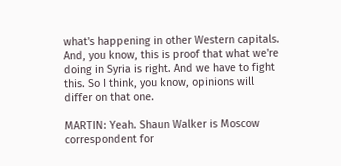what's happening in other Western capitals. And, you know, this is proof that what we're doing in Syria is right. And we have to fight this. So I think, you know, opinions will differ on that one.

MARTIN: Yeah. Shaun Walker is Moscow correspondent for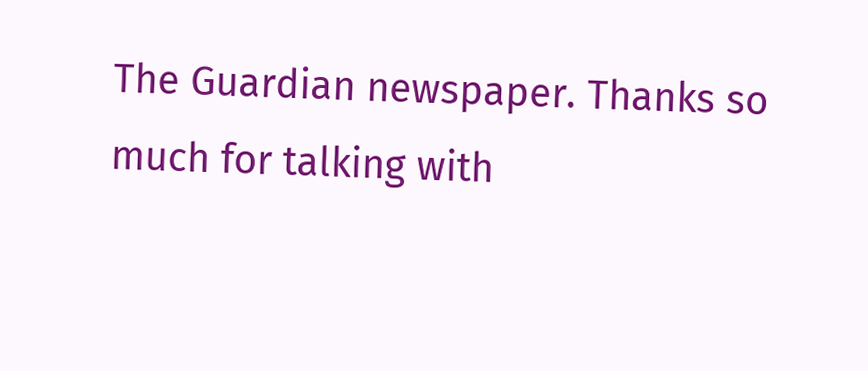The Guardian newspaper. Thanks so much for talking with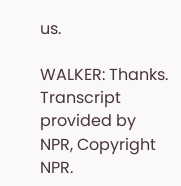us.

WALKER: Thanks. Transcript provided by NPR, Copyright NPR.